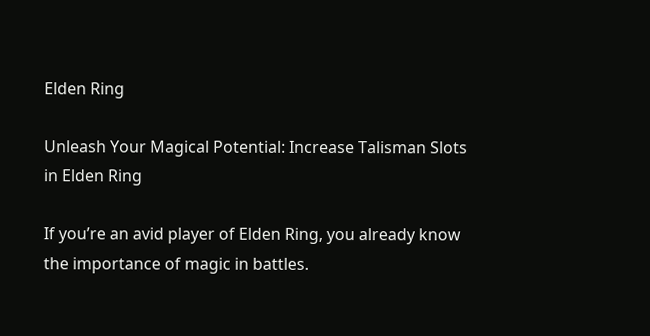Elden Ring

Unleash Your Magical Potential: Increase Talisman Slots in Elden Ring

If you’re an avid player of Elden Ring, you already know the importance of magic in battles.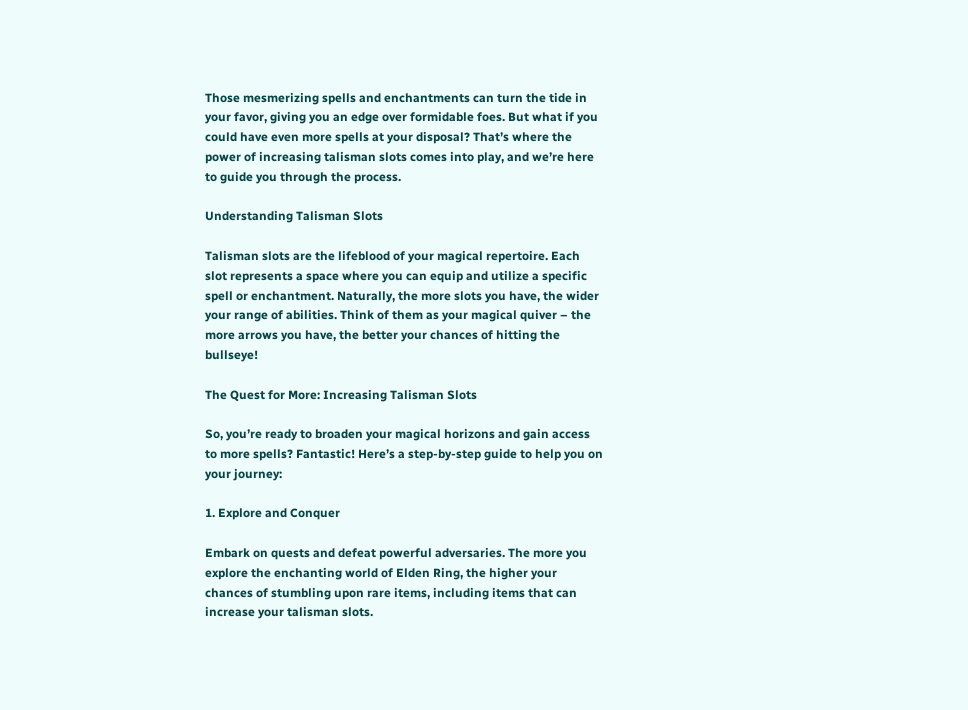Those mesmerizing spells and enchantments can turn the tide in your favor, giving you an edge over formidable foes. But what if you could have even more spells at your disposal? That’s where the power of increasing talisman slots comes into play, and we’re here to guide you through the process.

Understanding Talisman Slots

Talisman slots are the lifeblood of your magical repertoire. Each slot represents a space where you can equip and utilize a specific spell or enchantment. Naturally, the more slots you have, the wider your range of abilities. Think of them as your magical quiver – the more arrows you have, the better your chances of hitting the bullseye!

The Quest for More: Increasing Talisman Slots

So, you’re ready to broaden your magical horizons and gain access to more spells? Fantastic! Here’s a step-by-step guide to help you on your journey:

1. Explore and Conquer

Embark on quests and defeat powerful adversaries. The more you explore the enchanting world of Elden Ring, the higher your chances of stumbling upon rare items, including items that can increase your talisman slots.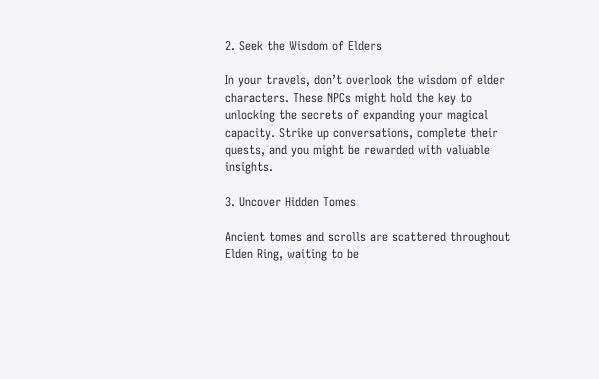2. Seek the Wisdom of Elders

In your travels, don’t overlook the wisdom of elder characters. These NPCs might hold the key to unlocking the secrets of expanding your magical capacity. Strike up conversations, complete their quests, and you might be rewarded with valuable insights.

3. Uncover Hidden Tomes

Ancient tomes and scrolls are scattered throughout Elden Ring, waiting to be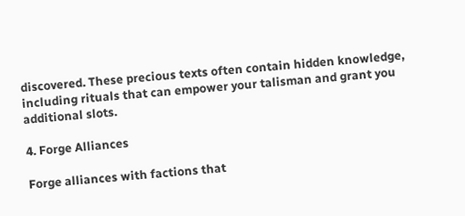discovered. These precious texts often contain hidden knowledge, including rituals that can empower your talisman and grant you additional slots.

4. Forge Alliances

Forge alliances with factions that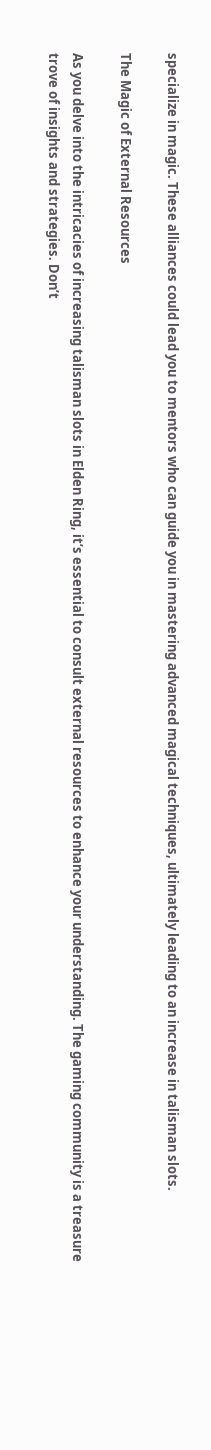specialize in magic. These alliances could lead you to mentors who can guide you in mastering advanced magical techniques, ultimately leading to an increase in talisman slots.

The Magic of External Resources

As you delve into the intricacies of increasing talisman slots in Elden Ring, it’s essential to consult external resources to enhance your understanding. The gaming community is a treasure trove of insights and strategies. Don’t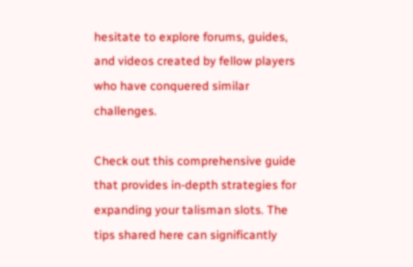hesitate to explore forums, guides, and videos created by fellow players who have conquered similar challenges.

Check out this comprehensive guide that provides in-depth strategies for expanding your talisman slots. The tips shared here can significantly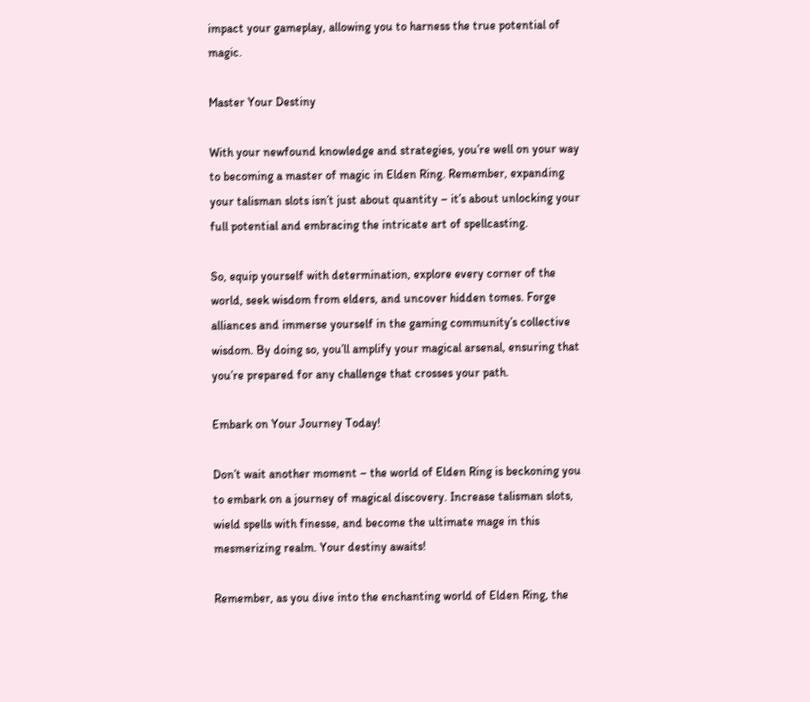impact your gameplay, allowing you to harness the true potential of magic.

Master Your Destiny

With your newfound knowledge and strategies, you’re well on your way to becoming a master of magic in Elden Ring. Remember, expanding your talisman slots isn’t just about quantity – it’s about unlocking your full potential and embracing the intricate art of spellcasting.

So, equip yourself with determination, explore every corner of the world, seek wisdom from elders, and uncover hidden tomes. Forge alliances and immerse yourself in the gaming community’s collective wisdom. By doing so, you’ll amplify your magical arsenal, ensuring that you’re prepared for any challenge that crosses your path.

Embark on Your Journey Today!

Don’t wait another moment – the world of Elden Ring is beckoning you to embark on a journey of magical discovery. Increase talisman slots, wield spells with finesse, and become the ultimate mage in this mesmerizing realm. Your destiny awaits!

Remember, as you dive into the enchanting world of Elden Ring, the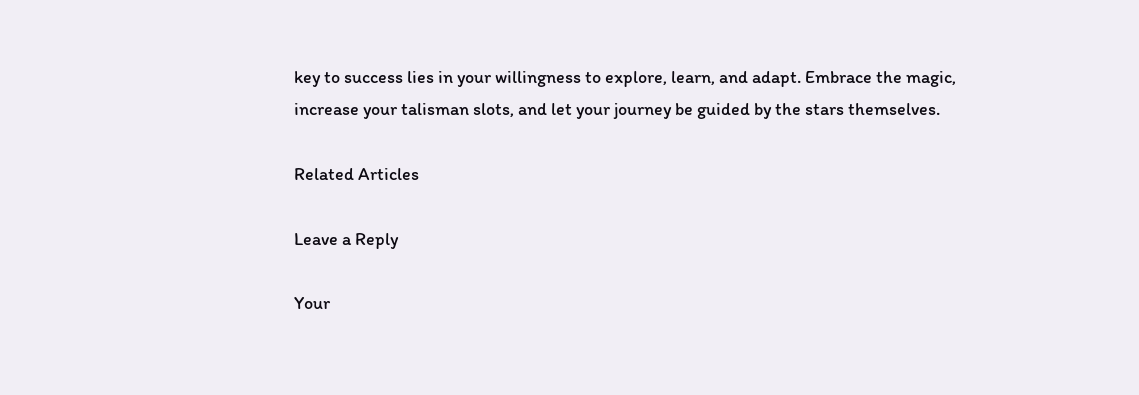key to success lies in your willingness to explore, learn, and adapt. Embrace the magic, increase your talisman slots, and let your journey be guided by the stars themselves.

Related Articles

Leave a Reply

Your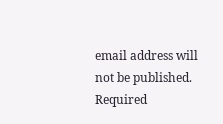email address will not be published. Required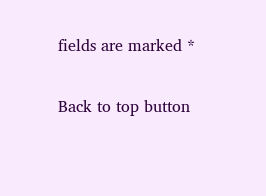fields are marked *

Back to top button